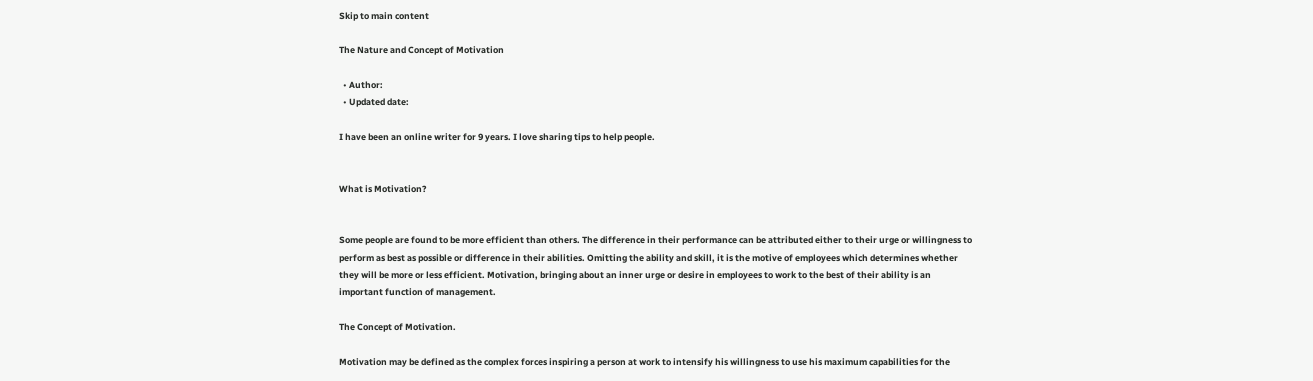Skip to main content

The Nature and Concept of Motivation

  • Author:
  • Updated date:

I have been an online writer for 9 years. I love sharing tips to help people.


What is Motivation?


Some people are found to be more efficient than others. The difference in their performance can be attributed either to their urge or willingness to perform as best as possible or difference in their abilities. Omitting the ability and skill, it is the motive of employees which determines whether they will be more or less efficient. Motivation, bringing about an inner urge or desire in employees to work to the best of their ability is an important function of management.

The Concept of Motivation.

Motivation may be defined as the complex forces inspiring a person at work to intensify his willingness to use his maximum capabilities for the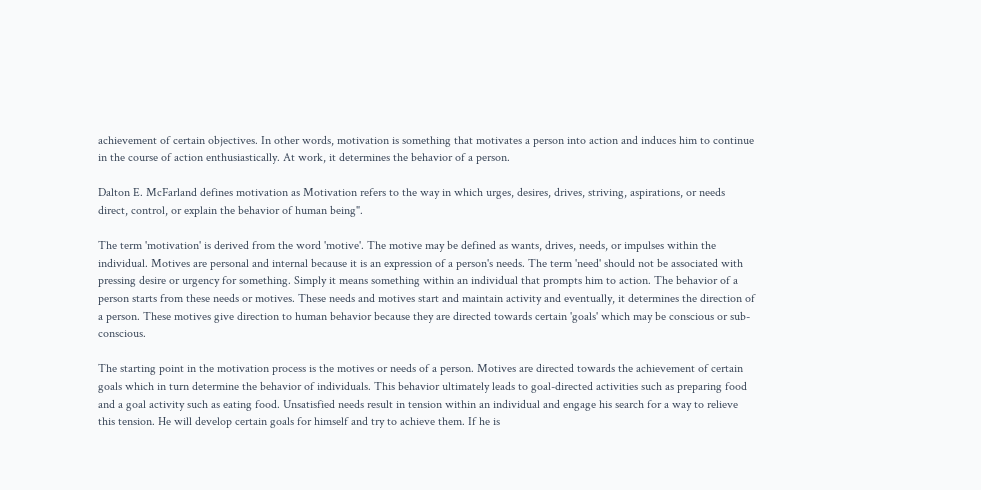achievement of certain objectives. In other words, motivation is something that motivates a person into action and induces him to continue in the course of action enthusiastically. At work, it determines the behavior of a person.

Dalton E. McFarland defines motivation as Motivation refers to the way in which urges, desires, drives, striving, aspirations, or needs direct, control, or explain the behavior of human being".

The term 'motivation' is derived from the word 'motive'. The motive may be defined as wants, drives, needs, or impulses within the individual. Motives are personal and internal because it is an expression of a person's needs. The term 'need' should not be associated with pressing desire or urgency for something. Simply it means something within an individual that prompts him to action. The behavior of a person starts from these needs or motives. These needs and motives start and maintain activity and eventually, it determines the direction of a person. These motives give direction to human behavior because they are directed towards certain 'goals' which may be conscious or sub-conscious.

The starting point in the motivation process is the motives or needs of a person. Motives are directed towards the achievement of certain goals which in turn determine the behavior of individuals. This behavior ultimately leads to goal-directed activities such as preparing food and a goal activity such as eating food. Unsatisfied needs result in tension within an individual and engage his search for a way to relieve this tension. He will develop certain goals for himself and try to achieve them. If he is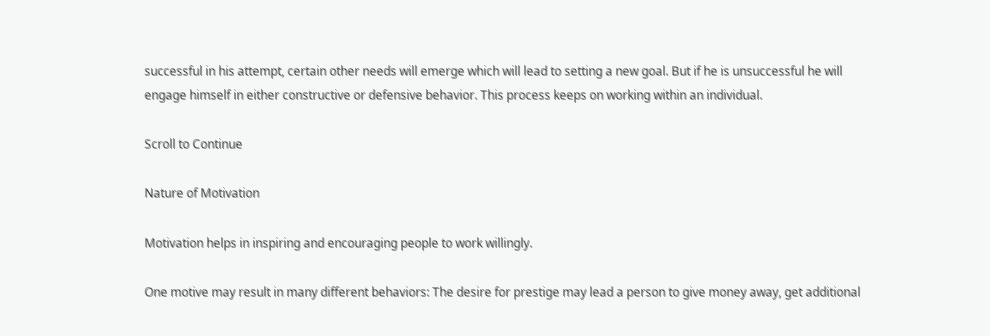successful in his attempt, certain other needs will emerge which will lead to setting a new goal. But if he is unsuccessful he will engage himself in either constructive or defensive behavior. This process keeps on working within an individual.

Scroll to Continue

Nature of Motivation

Motivation helps in inspiring and encouraging people to work willingly.

One motive may result in many different behaviors: The desire for prestige may lead a person to give money away, get additional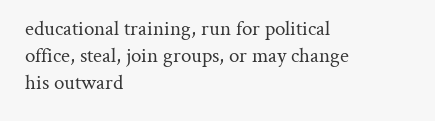educational training, run for political office, steal, join groups, or may change his outward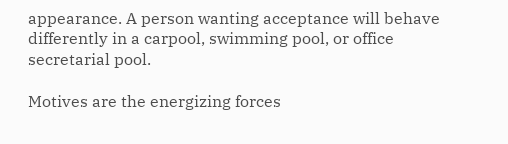appearance. A person wanting acceptance will behave differently in a carpool, swimming pool, or office secretarial pool.

Motives are the energizing forces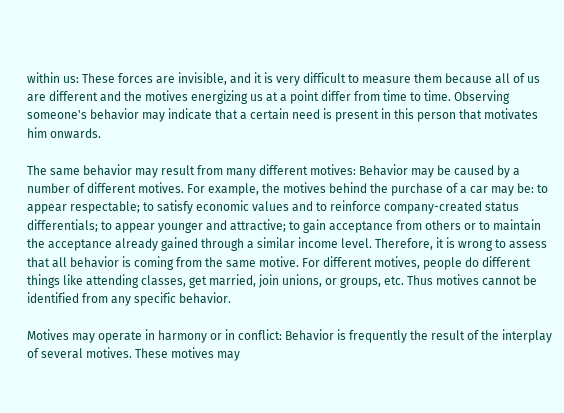within us: These forces are invisible, and it is very difficult to measure them because all of us are different and the motives energizing us at a point differ from time to time. Observing someone's behavior may indicate that a certain need is present in this person that motivates him onwards.

The same behavior may result from many different motives: Behavior may be caused by a number of different motives. For example, the motives behind the purchase of a car may be: to appear respectable; to satisfy economic values and to reinforce company-created status differentials; to appear younger and attractive; to gain acceptance from others or to maintain the acceptance already gained through a similar income level. Therefore, it is wrong to assess that all behavior is coming from the same motive. For different motives, people do different things like attending classes, get married, join unions, or groups, etc. Thus motives cannot be identified from any specific behavior.

Motives may operate in harmony or in conflict: Behavior is frequently the result of the interplay of several motives. These motives may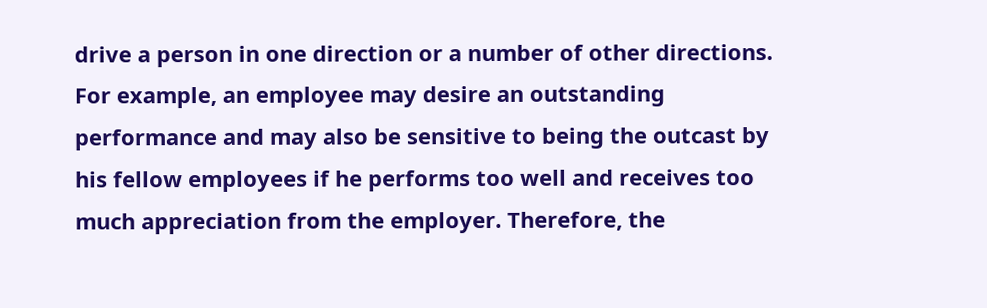drive a person in one direction or a number of other directions. For example, an employee may desire an outstanding performance and may also be sensitive to being the outcast by his fellow employees if he performs too well and receives too much appreciation from the employer. Therefore, the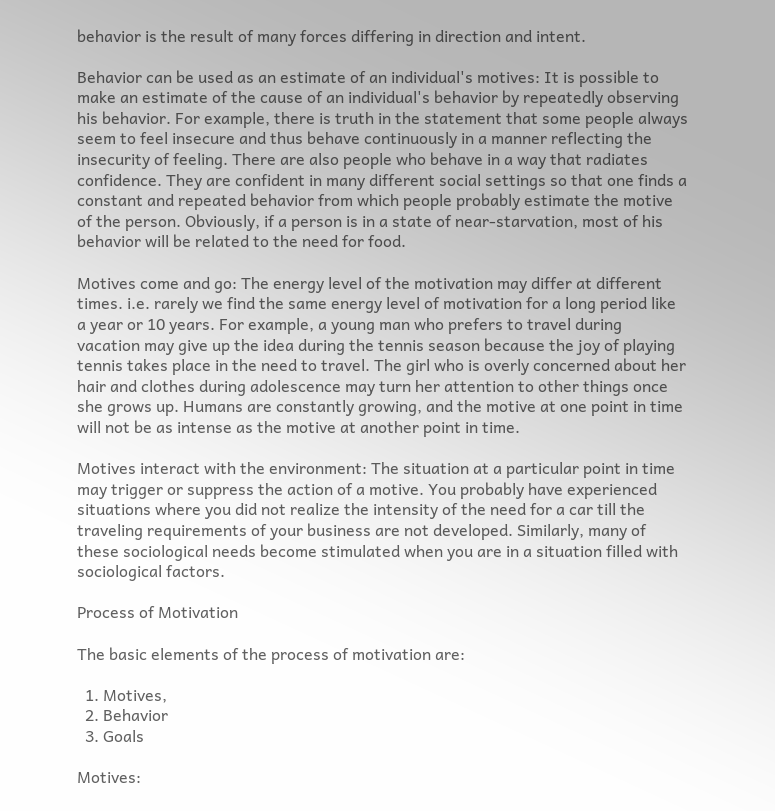behavior is the result of many forces differing in direction and intent.

Behavior can be used as an estimate of an individual's motives: It is possible to make an estimate of the cause of an individual's behavior by repeatedly observing his behavior. For example, there is truth in the statement that some people always seem to feel insecure and thus behave continuously in a manner reflecting the insecurity of feeling. There are also people who behave in a way that radiates confidence. They are confident in many different social settings so that one finds a constant and repeated behavior from which people probably estimate the motive of the person. Obviously, if a person is in a state of near-starvation, most of his behavior will be related to the need for food.

Motives come and go: The energy level of the motivation may differ at different times. i.e. rarely we find the same energy level of motivation for a long period like a year or 10 years. For example, a young man who prefers to travel during vacation may give up the idea during the tennis season because the joy of playing tennis takes place in the need to travel. The girl who is overly concerned about her hair and clothes during adolescence may turn her attention to other things once she grows up. Humans are constantly growing, and the motive at one point in time will not be as intense as the motive at another point in time.

Motives interact with the environment: The situation at a particular point in time may trigger or suppress the action of a motive. You probably have experienced situations where you did not realize the intensity of the need for a car till the traveling requirements of your business are not developed. Similarly, many of these sociological needs become stimulated when you are in a situation filled with sociological factors.

Process of Motivation

The basic elements of the process of motivation are:

  1. Motives,
  2. Behavior
  3. Goals

Motives: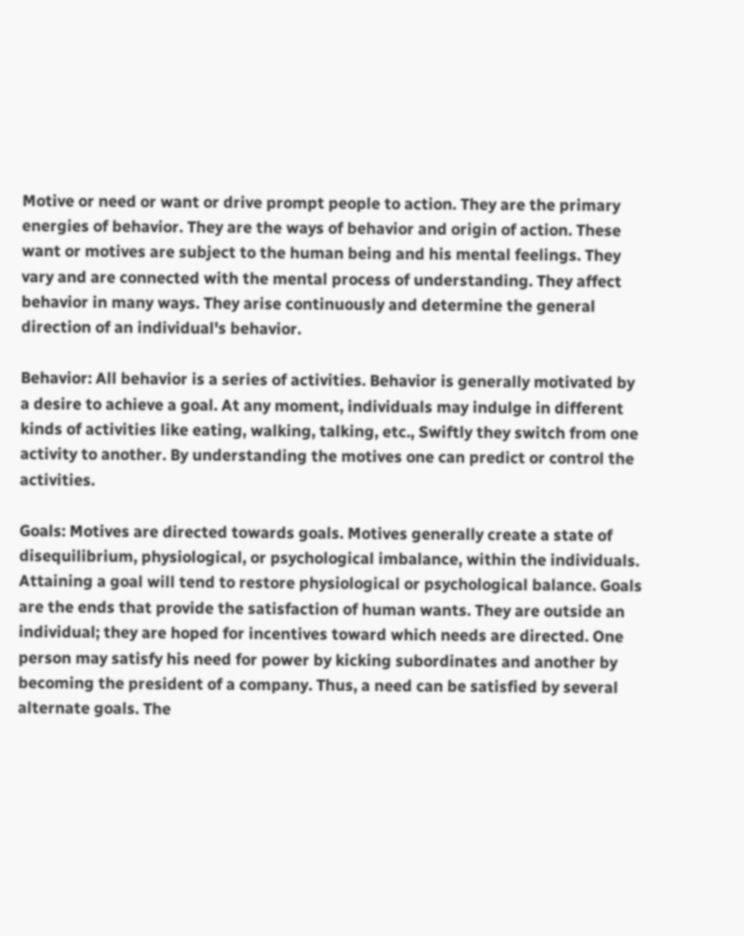Motive or need or want or drive prompt people to action. They are the primary energies of behavior. They are the ways of behavior and origin of action. These want or motives are subject to the human being and his mental feelings. They vary and are connected with the mental process of understanding. They affect behavior in many ways. They arise continuously and determine the general direction of an individual's behavior.

Behavior: All behavior is a series of activities. Behavior is generally motivated by a desire to achieve a goal. At any moment, individuals may indulge in different kinds of activities like eating, walking, talking, etc., Swiftly they switch from one activity to another. By understanding the motives one can predict or control the activities.

Goals: Motives are directed towards goals. Motives generally create a state of disequilibrium, physiological, or psychological imbalance, within the individuals. Attaining a goal will tend to restore physiological or psychological balance. Goals are the ends that provide the satisfaction of human wants. They are outside an individual; they are hoped for incentives toward which needs are directed. One person may satisfy his need for power by kicking subordinates and another by becoming the president of a company. Thus, a need can be satisfied by several alternate goals. The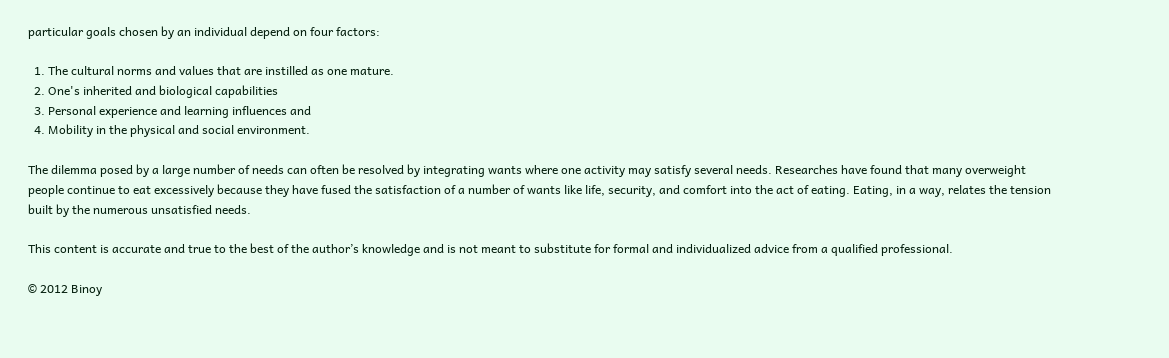particular goals chosen by an individual depend on four factors:

  1. The cultural norms and values that are instilled as one mature.
  2. One's inherited and biological capabilities
  3. Personal experience and learning influences and
  4. Mobility in the physical and social environment.

The dilemma posed by a large number of needs can often be resolved by integrating wants where one activity may satisfy several needs. Researches have found that many overweight people continue to eat excessively because they have fused the satisfaction of a number of wants like life, security, and comfort into the act of eating. Eating, in a way, relates the tension built by the numerous unsatisfied needs.

This content is accurate and true to the best of the author’s knowledge and is not meant to substitute for formal and individualized advice from a qualified professional.

© 2012 Binoy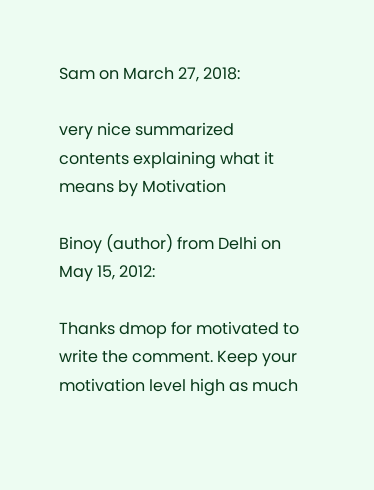Sam on March 27, 2018:

very nice summarized contents explaining what it means by Motivation

Binoy (author) from Delhi on May 15, 2012:

Thanks dmop for motivated to write the comment. Keep your motivation level high as much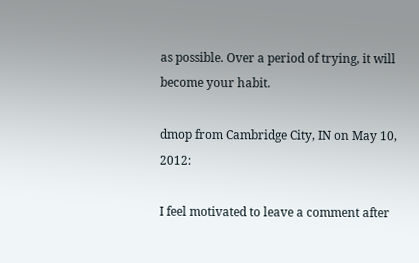as possible. Over a period of trying, it will become your habit.

dmop from Cambridge City, IN on May 10, 2012:

I feel motivated to leave a comment after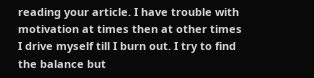reading your article. I have trouble with motivation at times then at other times I drive myself till I burn out. I try to find the balance but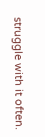struggle with it often.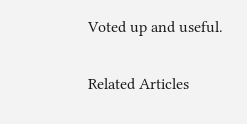Voted up and useful.

Related Articles